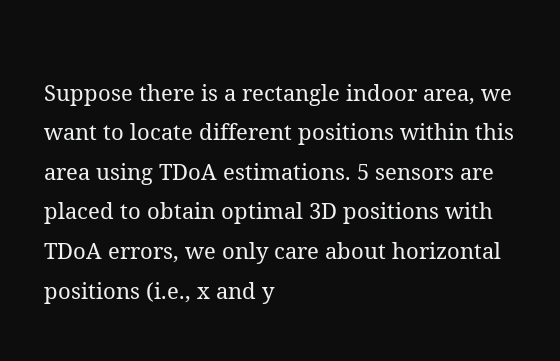Suppose there is a rectangle indoor area, we want to locate different positions within this area using TDoA estimations. 5 sensors are placed to obtain optimal 3D positions with TDoA errors, we only care about horizontal positions (i.e., x and y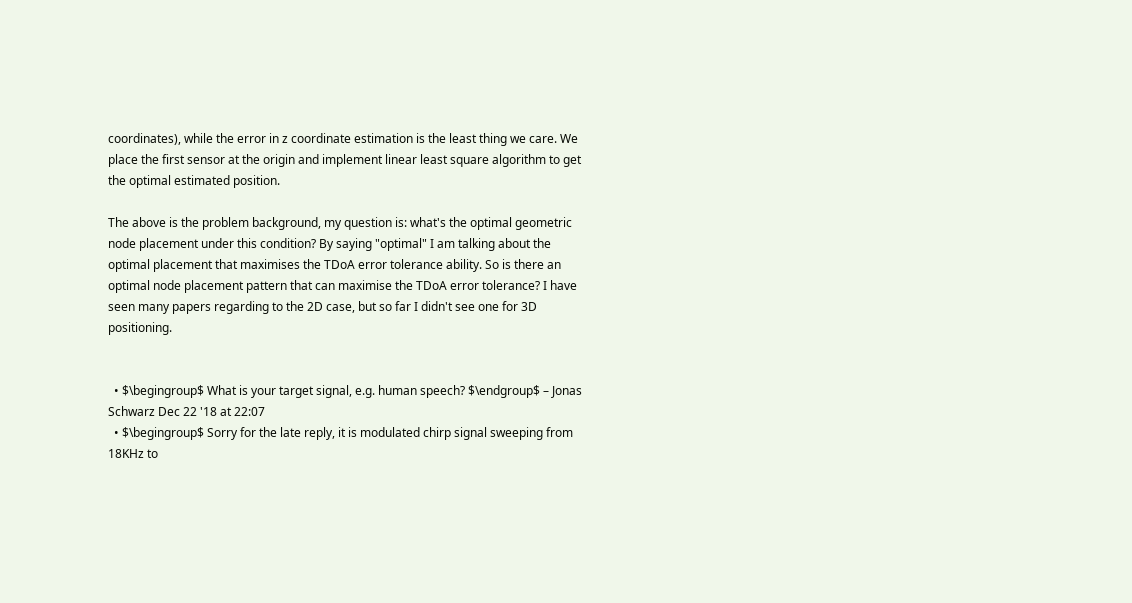coordinates), while the error in z coordinate estimation is the least thing we care. We place the first sensor at the origin and implement linear least square algorithm to get the optimal estimated position.

The above is the problem background, my question is: what's the optimal geometric node placement under this condition? By saying "optimal" I am talking about the optimal placement that maximises the TDoA error tolerance ability. So is there an optimal node placement pattern that can maximise the TDoA error tolerance? I have seen many papers regarding to the 2D case, but so far I didn't see one for 3D positioning.


  • $\begingroup$ What is your target signal, e.g. human speech? $\endgroup$ – Jonas Schwarz Dec 22 '18 at 22:07
  • $\begingroup$ Sorry for the late reply, it is modulated chirp signal sweeping from 18KHz to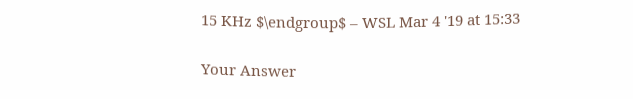15 KHz $\endgroup$ – WSL Mar 4 '19 at 15:33

Your Answer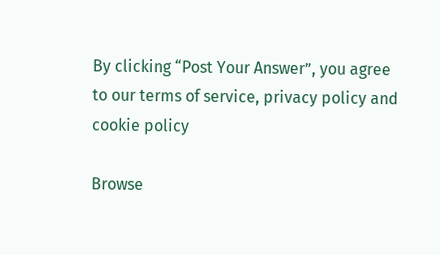By clicking “Post Your Answer”, you agree to our terms of service, privacy policy and cookie policy

Browse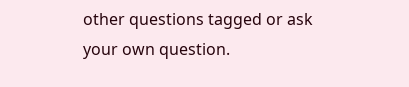other questions tagged or ask your own question.